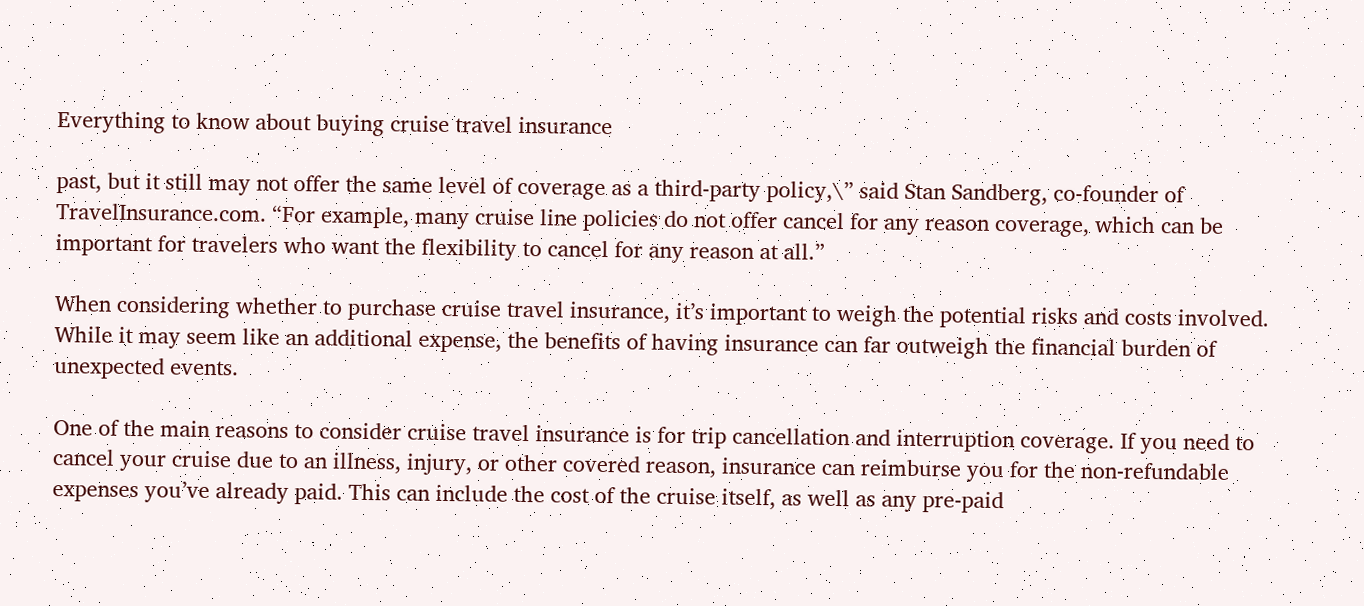Everything to know about buying cruise travel insurance

past, but it still may not offer the same level of coverage as a third-party policy,\” said Stan Sandberg, co-founder of TravelInsurance.com. “For example, many cruise line policies do not offer cancel for any reason coverage, which can be important for travelers who want the flexibility to cancel for any reason at all.”

When considering whether to purchase cruise travel insurance, it’s important to weigh the potential risks and costs involved. While it may seem like an additional expense, the benefits of having insurance can far outweigh the financial burden of unexpected events.

One of the main reasons to consider cruise travel insurance is for trip cancellation and interruption coverage. If you need to cancel your cruise due to an illness, injury, or other covered reason, insurance can reimburse you for the non-refundable expenses you’ve already paid. This can include the cost of the cruise itself, as well as any pre-paid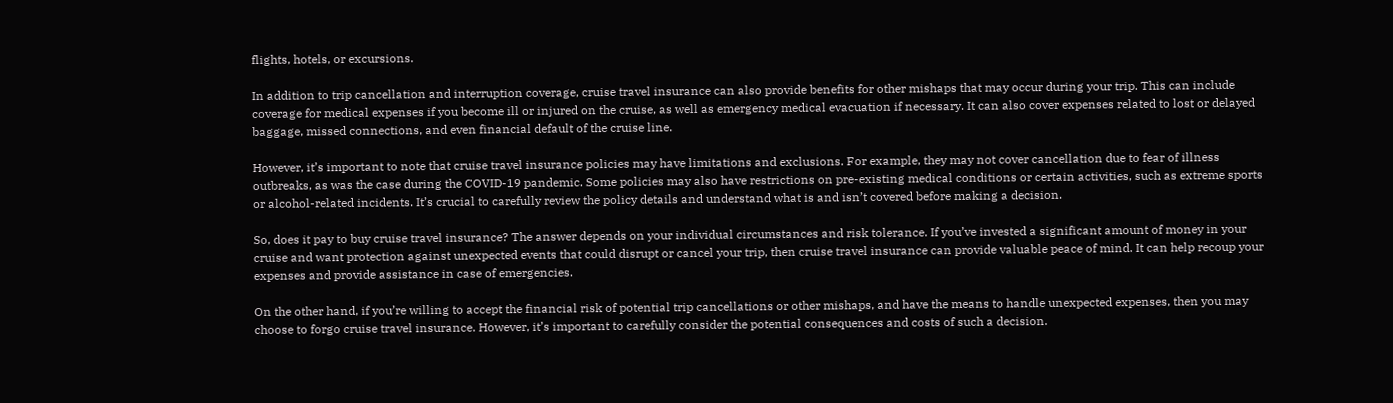flights, hotels, or excursions.

In addition to trip cancellation and interruption coverage, cruise travel insurance can also provide benefits for other mishaps that may occur during your trip. This can include coverage for medical expenses if you become ill or injured on the cruise, as well as emergency medical evacuation if necessary. It can also cover expenses related to lost or delayed baggage, missed connections, and even financial default of the cruise line.

However, it’s important to note that cruise travel insurance policies may have limitations and exclusions. For example, they may not cover cancellation due to fear of illness outbreaks, as was the case during the COVID-19 pandemic. Some policies may also have restrictions on pre-existing medical conditions or certain activities, such as extreme sports or alcohol-related incidents. It’s crucial to carefully review the policy details and understand what is and isn’t covered before making a decision.

So, does it pay to buy cruise travel insurance? The answer depends on your individual circumstances and risk tolerance. If you’ve invested a significant amount of money in your cruise and want protection against unexpected events that could disrupt or cancel your trip, then cruise travel insurance can provide valuable peace of mind. It can help recoup your expenses and provide assistance in case of emergencies.

On the other hand, if you’re willing to accept the financial risk of potential trip cancellations or other mishaps, and have the means to handle unexpected expenses, then you may choose to forgo cruise travel insurance. However, it’s important to carefully consider the potential consequences and costs of such a decision.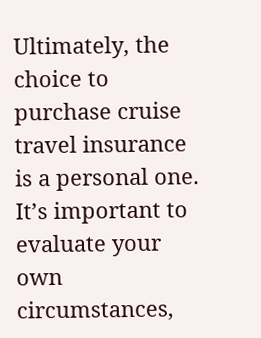Ultimately, the choice to purchase cruise travel insurance is a personal one. It’s important to evaluate your own circumstances,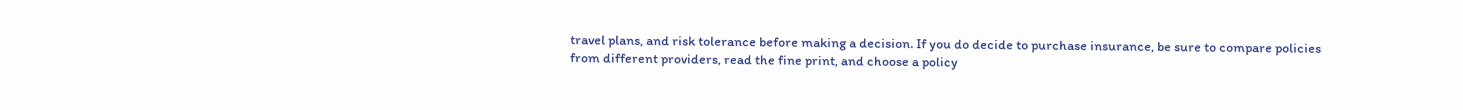travel plans, and risk tolerance before making a decision. If you do decide to purchase insurance, be sure to compare policies from different providers, read the fine print, and choose a policy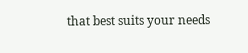that best suits your needs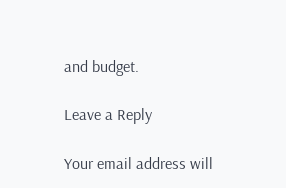and budget.

Leave a Reply

Your email address will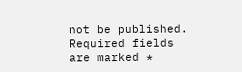not be published. Required fields are marked *